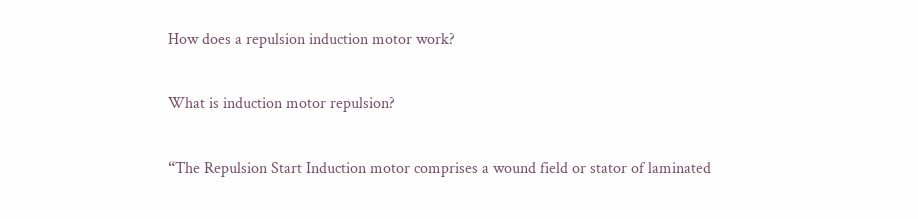How does a repulsion induction motor work?

What is induction motor repulsion?

“The Repulsion Start Induction motor comprises a wound field or stator of laminated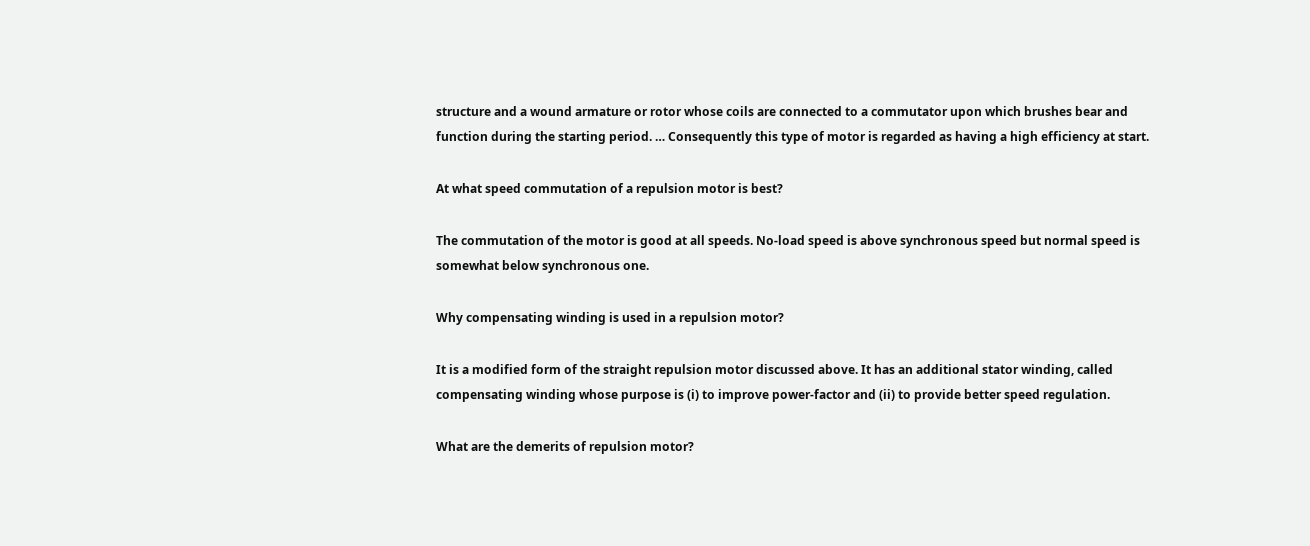structure and a wound armature or rotor whose coils are connected to a commutator upon which brushes bear and function during the starting period. … Consequently this type of motor is regarded as having a high efficiency at start.

At what speed commutation of a repulsion motor is best?

The commutation of the motor is good at all speeds. No-load speed is above synchronous speed but normal speed is somewhat below synchronous one.

Why compensating winding is used in a repulsion motor?

It is a modified form of the straight repulsion motor discussed above. It has an additional stator winding, called compensating winding whose purpose is (i) to improve power-factor and (ii) to provide better speed regulation.

What are the demerits of repulsion motor?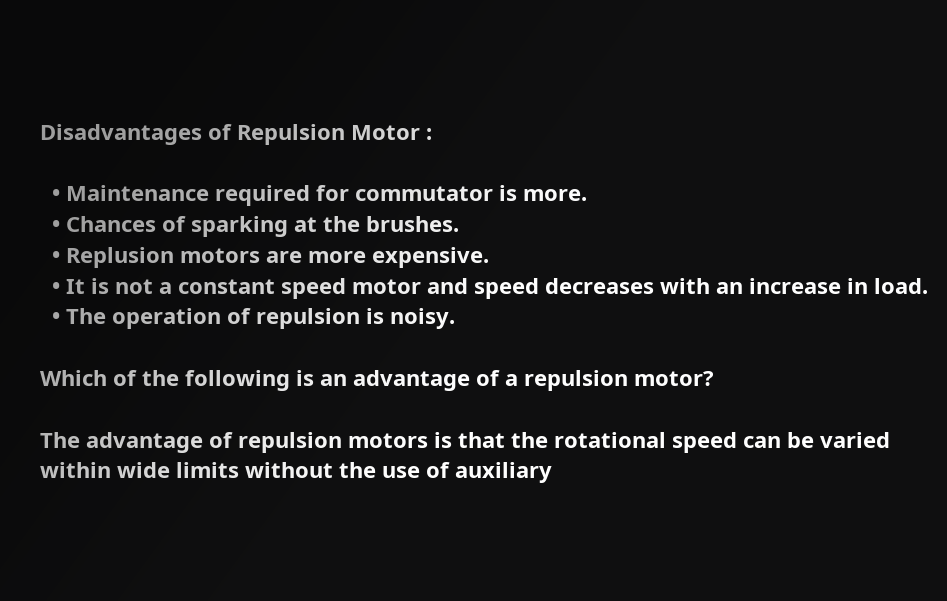Disadvantages of Repulsion Motor :

  • Maintenance required for commutator is more.
  • Chances of sparking at the brushes.
  • Replusion motors are more expensive.
  • It is not a constant speed motor and speed decreases with an increase in load.
  • The operation of repulsion is noisy.

Which of the following is an advantage of a repulsion motor?

The advantage of repulsion motors is that the rotational speed can be varied within wide limits without the use of auxiliary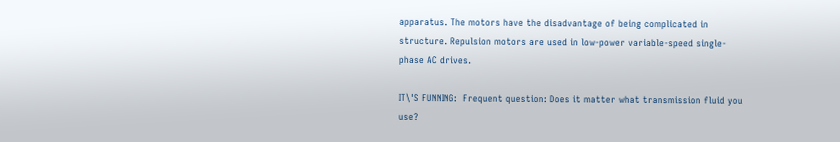apparatus. The motors have the disadvantage of being complicated in structure. Repulsion motors are used in low-power variable-speed single-phase AC drives.

IT\'S FUNNING:  Frequent question: Does it matter what transmission fluid you use?